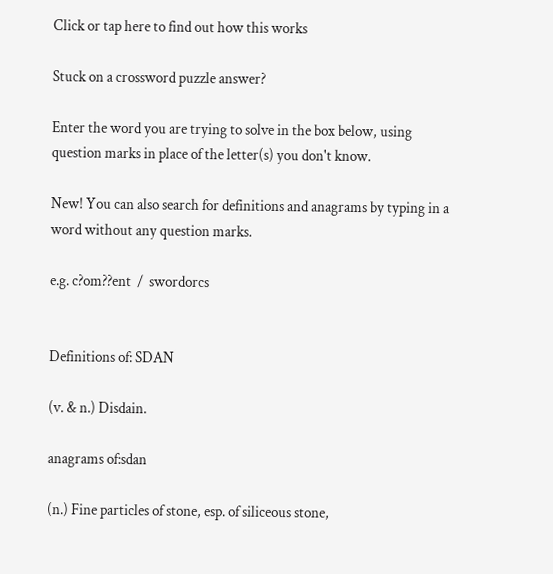Click or tap here to find out how this works

Stuck on a crossword puzzle answer?

Enter the word you are trying to solve in the box below, using question marks in place of the letter(s) you don't know.

New! You can also search for definitions and anagrams by typing in a word without any question marks.

e.g. c?om??ent  /  swordorcs


Definitions of: SDAN

(v. & n.) Disdain.

anagrams of:sdan

(n.) Fine particles of stone, esp. of siliceous stone,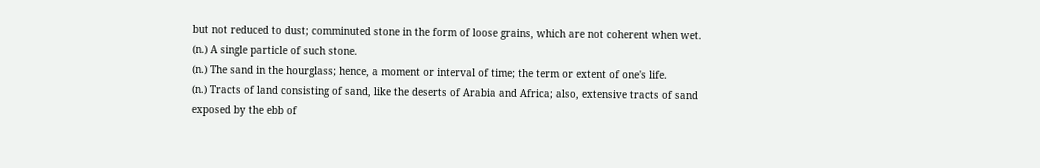but not reduced to dust; comminuted stone in the form of loose grains, which are not coherent when wet.
(n.) A single particle of such stone.
(n.) The sand in the hourglass; hence, a moment or interval of time; the term or extent of one's life.
(n.) Tracts of land consisting of sand, like the deserts of Arabia and Africa; also, extensive tracts of sand exposed by the ebb of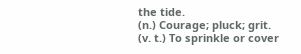the tide.
(n.) Courage; pluck; grit.
(v. t.) To sprinkle or cover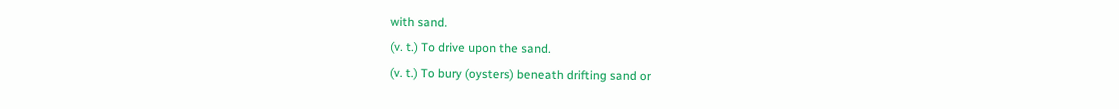with sand.
(v. t.) To drive upon the sand.
(v. t.) To bury (oysters) beneath drifting sand or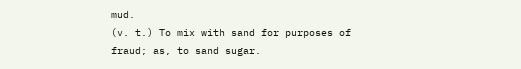mud.
(v. t.) To mix with sand for purposes of fraud; as, to sand sugar.